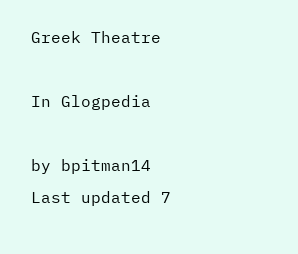Greek Theatre

In Glogpedia

by bpitman14
Last updated 7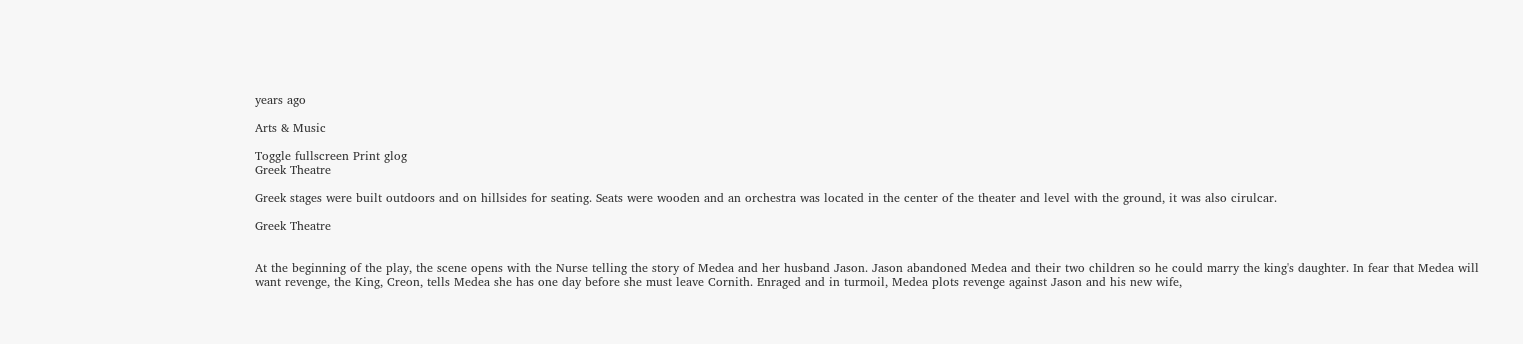years ago

Arts & Music

Toggle fullscreen Print glog
Greek Theatre

Greek stages were built outdoors and on hillsides for seating. Seats were wooden and an orchestra was located in the center of the theater and level with the ground, it was also cirulcar.

Greek Theatre


At the beginning of the play, the scene opens with the Nurse telling the story of Medea and her husband Jason. Jason abandoned Medea and their two children so he could marry the king's daughter. In fear that Medea will want revenge, the King, Creon, tells Medea she has one day before she must leave Cornith. Enraged and in turmoil, Medea plots revenge against Jason and his new wife,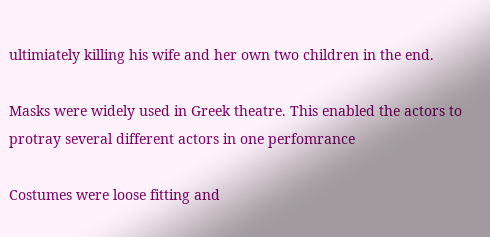ultimiately killing his wife and her own two children in the end.

Masks were widely used in Greek theatre. This enabled the actors to protray several different actors in one perfomrance

Costumes were loose fitting and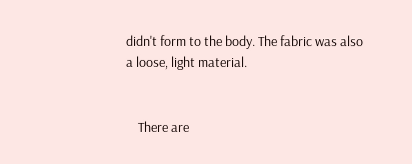didn't form to the body. The fabric was also a loose, light material.


    There are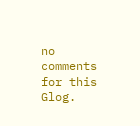no comments for this Glog.